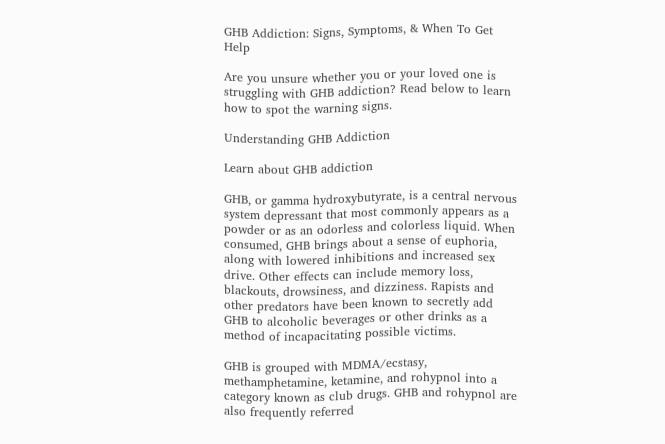GHB Addiction: Signs, Symptoms, & When To Get Help

Are you unsure whether you or your loved one is struggling with GHB addiction? Read below to learn how to spot the warning signs.

Understanding GHB Addiction

Learn about GHB addiction

GHB, or gamma hydroxybutyrate, is a central nervous system depressant that most commonly appears as a powder or as an odorless and colorless liquid. When consumed, GHB brings about a sense of euphoria, along with lowered inhibitions and increased sex drive. Other effects can include memory loss, blackouts, drowsiness, and dizziness. Rapists and other predators have been known to secretly add GHB to alcoholic beverages or other drinks as a method of incapacitating possible victims.

GHB is grouped with MDMA/ecstasy, methamphetamine, ketamine, and rohypnol into a category known as club drugs. GHB and rohypnol are also frequently referred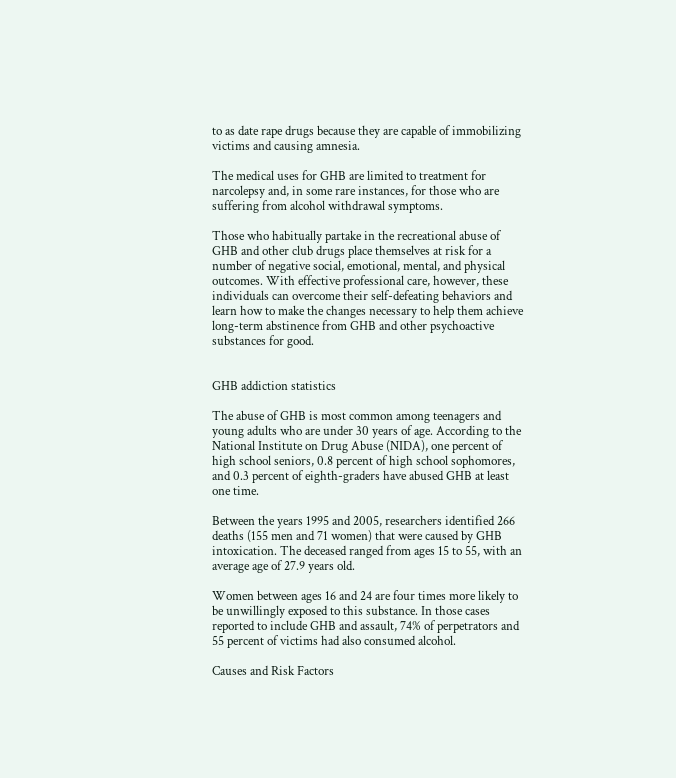to as date rape drugs because they are capable of immobilizing victims and causing amnesia.

The medical uses for GHB are limited to treatment for narcolepsy and, in some rare instances, for those who are suffering from alcohol withdrawal symptoms.

Those who habitually partake in the recreational abuse of GHB and other club drugs place themselves at risk for a number of negative social, emotional, mental, and physical outcomes. With effective professional care, however, these individuals can overcome their self-defeating behaviors and learn how to make the changes necessary to help them achieve long-term abstinence from GHB and other psychoactive substances for good.


GHB addiction statistics

The abuse of GHB is most common among teenagers and young adults who are under 30 years of age. According to the National Institute on Drug Abuse (NIDA), one percent of high school seniors, 0.8 percent of high school sophomores, and 0.3 percent of eighth-graders have abused GHB at least one time.

Between the years 1995 and 2005, researchers identified 266 deaths (155 men and 71 women) that were caused by GHB intoxication. The deceased ranged from ages 15 to 55, with an average age of 27.9 years old.

Women between ages 16 and 24 are four times more likely to be unwillingly exposed to this substance. In those cases reported to include GHB and assault, 74% of perpetrators and 55 percent of victims had also consumed alcohol.

Causes and Risk Factors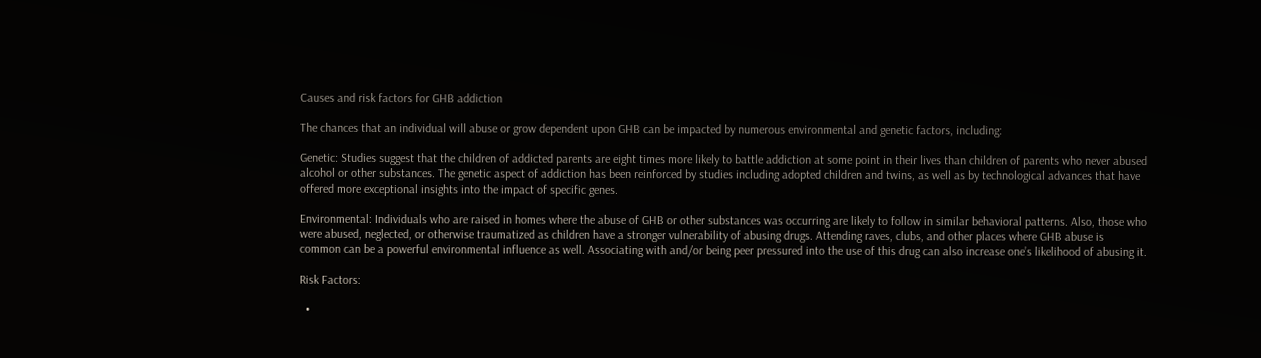Causes and risk factors for GHB addiction

The chances that an individual will abuse or grow dependent upon GHB can be impacted by numerous environmental and genetic factors, including:

Genetic: Studies suggest that the children of addicted parents are eight times more likely to battle addiction at some point in their lives than children of parents who never abused alcohol or other substances. The genetic aspect of addiction has been reinforced by studies including adopted children and twins, as well as by technological advances that have offered more exceptional insights into the impact of specific genes.

Environmental: Individuals who are raised in homes where the abuse of GHB or other substances was occurring are likely to follow in similar behavioral patterns. Also, those who were abused, neglected, or otherwise traumatized as children have a stronger vulnerability of abusing drugs. Attending raves, clubs, and other places where GHB abuse is common can be a powerful environmental influence as well. Associating with and/or being peer pressured into the use of this drug can also increase one’s likelihood of abusing it.

Risk Factors:

  •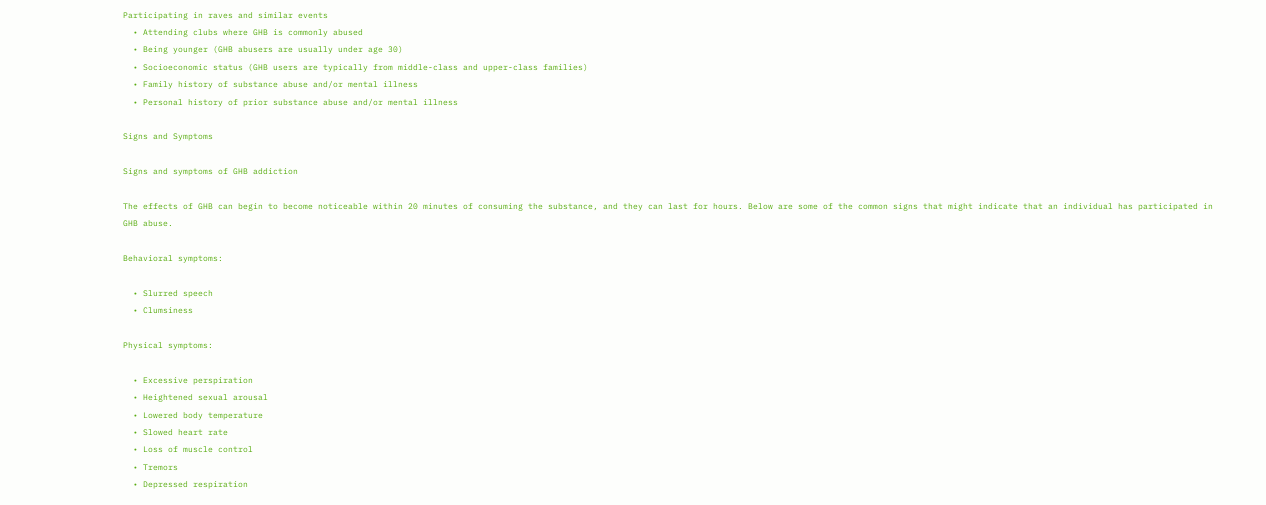Participating in raves and similar events
  • Attending clubs where GHB is commonly abused
  • Being younger (GHB abusers are usually under age 30)
  • Socioeconomic status (GHB users are typically from middle-class and upper-class families)
  • Family history of substance abuse and/or mental illness
  • Personal history of prior substance abuse and/or mental illness

Signs and Symptoms

Signs and symptoms of GHB addiction

The effects of GHB can begin to become noticeable within 20 minutes of consuming the substance, and they can last for hours. Below are some of the common signs that might indicate that an individual has participated in GHB abuse.

Behavioral symptoms:

  • Slurred speech
  • Clumsiness

Physical symptoms:

  • Excessive perspiration
  • Heightened sexual arousal
  • Lowered body temperature
  • Slowed heart rate
  • Loss of muscle control
  • Tremors
  • Depressed respiration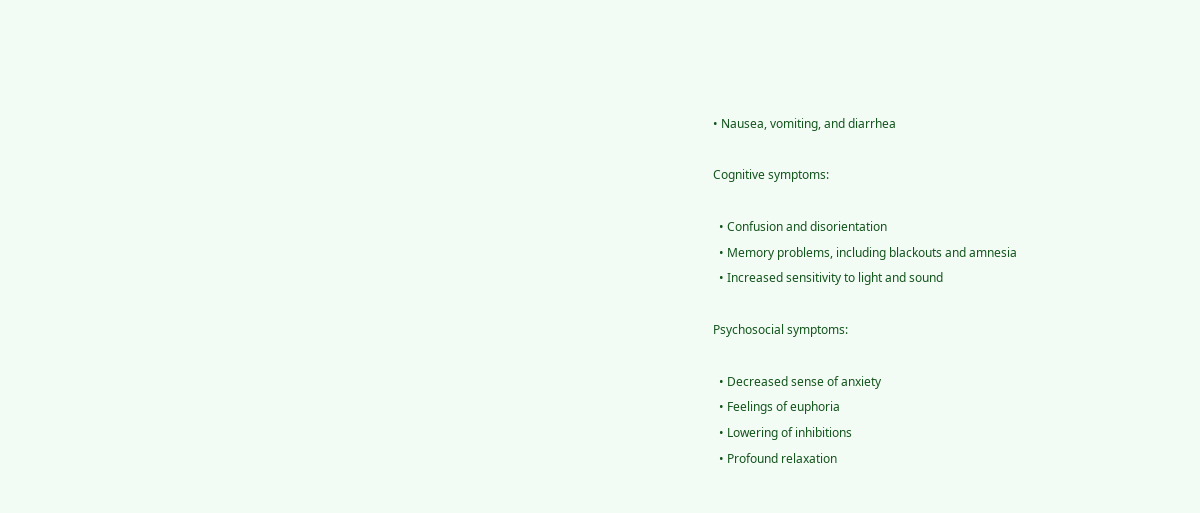• Nausea, vomiting, and diarrhea

Cognitive symptoms:

  • Confusion and disorientation
  • Memory problems, including blackouts and amnesia
  • Increased sensitivity to light and sound

Psychosocial symptoms:

  • Decreased sense of anxiety
  • Feelings of euphoria
  • Lowering of inhibitions
  • Profound relaxation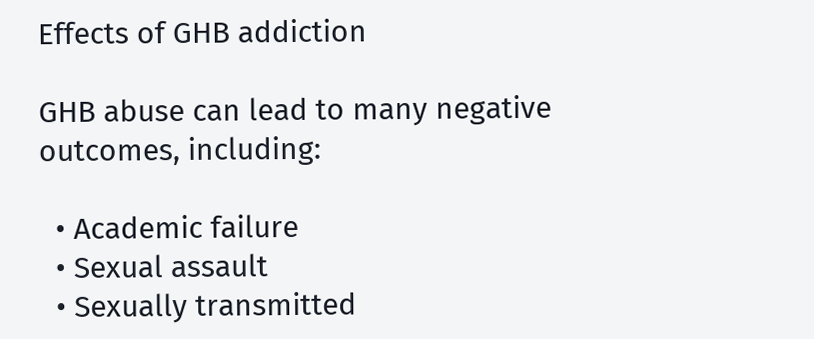Effects of GHB addiction

GHB abuse can lead to many negative outcomes, including:

  • Academic failure
  • Sexual assault
  • Sexually transmitted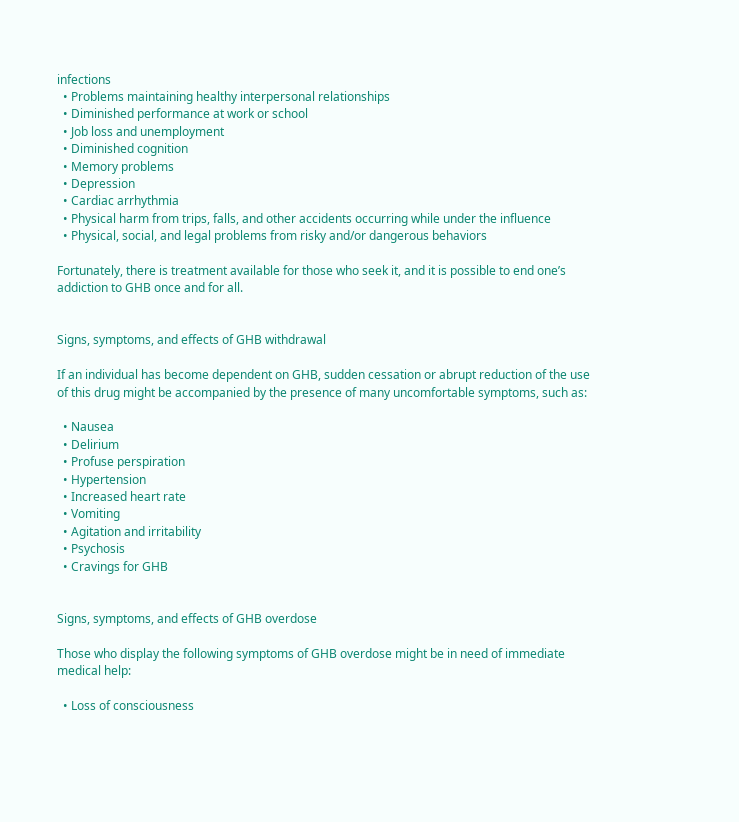infections
  • Problems maintaining healthy interpersonal relationships
  • Diminished performance at work or school
  • Job loss and unemployment
  • Diminished cognition
  • Memory problems
  • Depression
  • Cardiac arrhythmia
  • Physical harm from trips, falls, and other accidents occurring while under the influence
  • Physical, social, and legal problems from risky and/or dangerous behaviors

Fortunately, there is treatment available for those who seek it, and it is possible to end one’s addiction to GHB once and for all.


Signs, symptoms, and effects of GHB withdrawal

If an individual has become dependent on GHB, sudden cessation or abrupt reduction of the use of this drug might be accompanied by the presence of many uncomfortable symptoms, such as:

  • Nausea
  • Delirium
  • Profuse perspiration
  • Hypertension
  • Increased heart rate
  • Vomiting
  • Agitation and irritability
  • Psychosis
  • Cravings for GHB


Signs, symptoms, and effects of GHB overdose

Those who display the following symptoms of GHB overdose might be in need of immediate medical help:

  • Loss of consciousness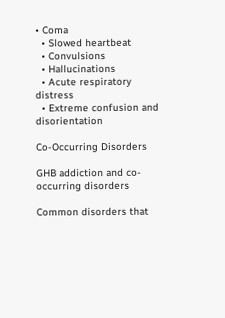• Coma
  • Slowed heartbeat
  • Convulsions
  • Hallucinations
  • Acute respiratory distress
  • Extreme confusion and disorientation

Co-Occurring Disorders

GHB addiction and co-occurring disorders

Common disorders that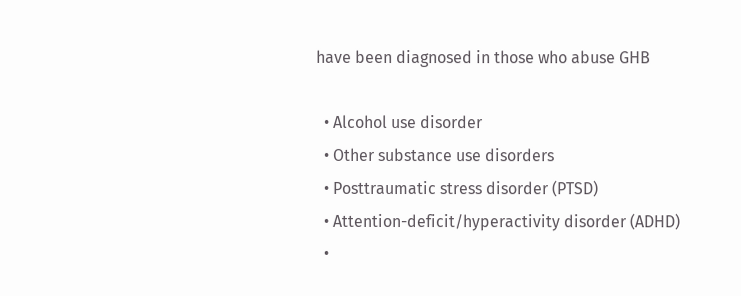have been diagnosed in those who abuse GHB

  • Alcohol use disorder
  • Other substance use disorders
  • Posttraumatic stress disorder (PTSD)
  • Attention-deficit/hyperactivity disorder (ADHD)
  •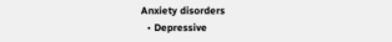Anxiety disorders
  • Depressive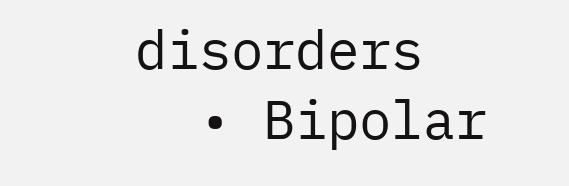disorders
  • Bipolar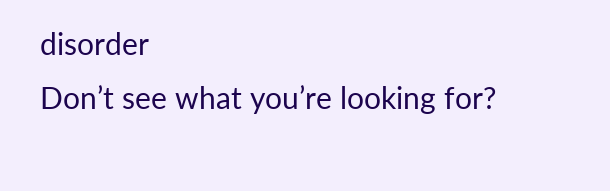disorder
Don’t see what you’re looking for?